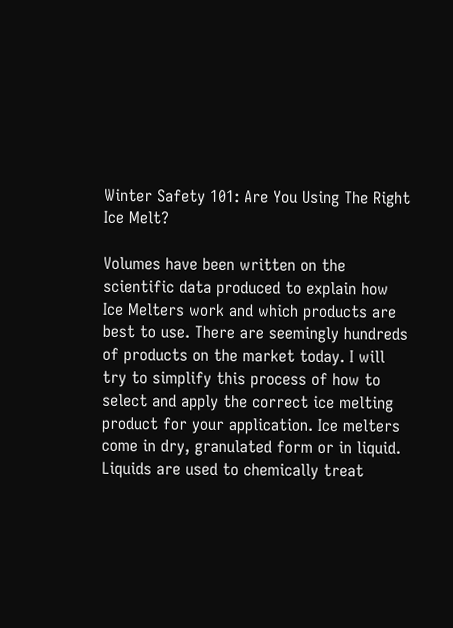Winter Safety 101: Are You Using The Right Ice Melt?

Volumes have been written on the scientific data produced to explain how Ice Melters work and which products are best to use. There are seemingly hundreds of products on the market today. I will try to simplify this process of how to select and apply the correct ice melting product for your application. Ice melters come in dry, granulated form or in liquid. Liquids are used to chemically treat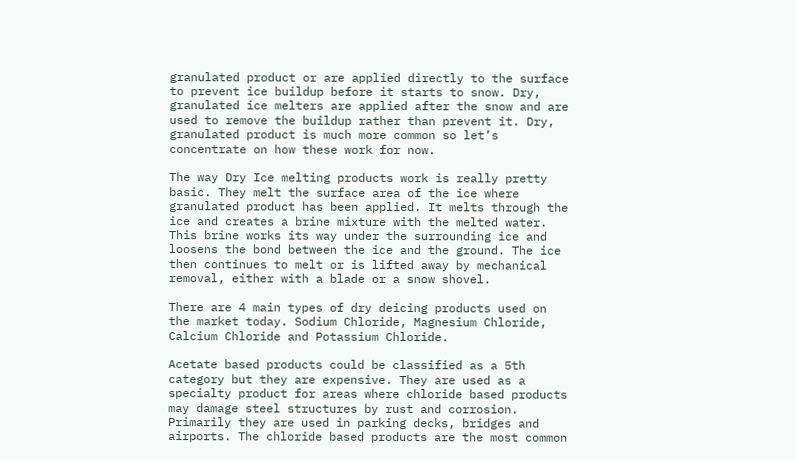granulated product or are applied directly to the surface to prevent ice buildup before it starts to snow. Dry, granulated ice melters are applied after the snow and are used to remove the buildup rather than prevent it. Dry, granulated product is much more common so let’s concentrate on how these work for now.

The way Dry Ice melting products work is really pretty basic. They melt the surface area of the ice where granulated product has been applied. It melts through the ice and creates a brine mixture with the melted water. This brine works its way under the surrounding ice and loosens the bond between the ice and the ground. The ice then continues to melt or is lifted away by mechanical removal, either with a blade or a snow shovel.

There are 4 main types of dry deicing products used on the market today. Sodium Chloride, Magnesium Chloride, Calcium Chloride and Potassium Chloride.

Acetate based products could be classified as a 5th category but they are expensive. They are used as a specialty product for areas where chloride based products may damage steel structures by rust and corrosion. Primarily they are used in parking decks, bridges and airports. The chloride based products are the most common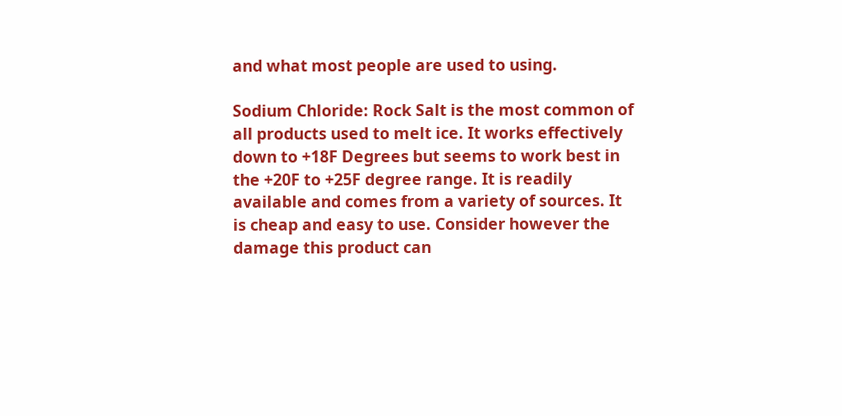and what most people are used to using.

Sodium Chloride: Rock Salt is the most common of all products used to melt ice. It works effectively down to +18F Degrees but seems to work best in the +20F to +25F degree range. It is readily available and comes from a variety of sources. It is cheap and easy to use. Consider however the damage this product can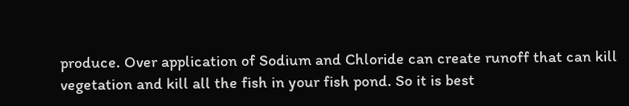produce. Over application of Sodium and Chloride can create runoff that can kill vegetation and kill all the fish in your fish pond. So it is best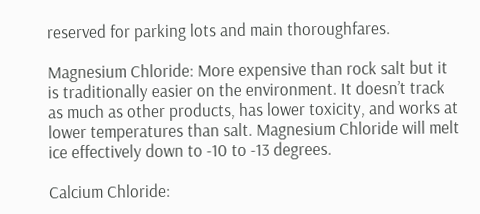reserved for parking lots and main thoroughfares.

Magnesium Chloride: More expensive than rock salt but it is traditionally easier on the environment. It doesn’t track as much as other products, has lower toxicity, and works at lower temperatures than salt. Magnesium Chloride will melt ice effectively down to -10 to -13 degrees.

Calcium Chloride: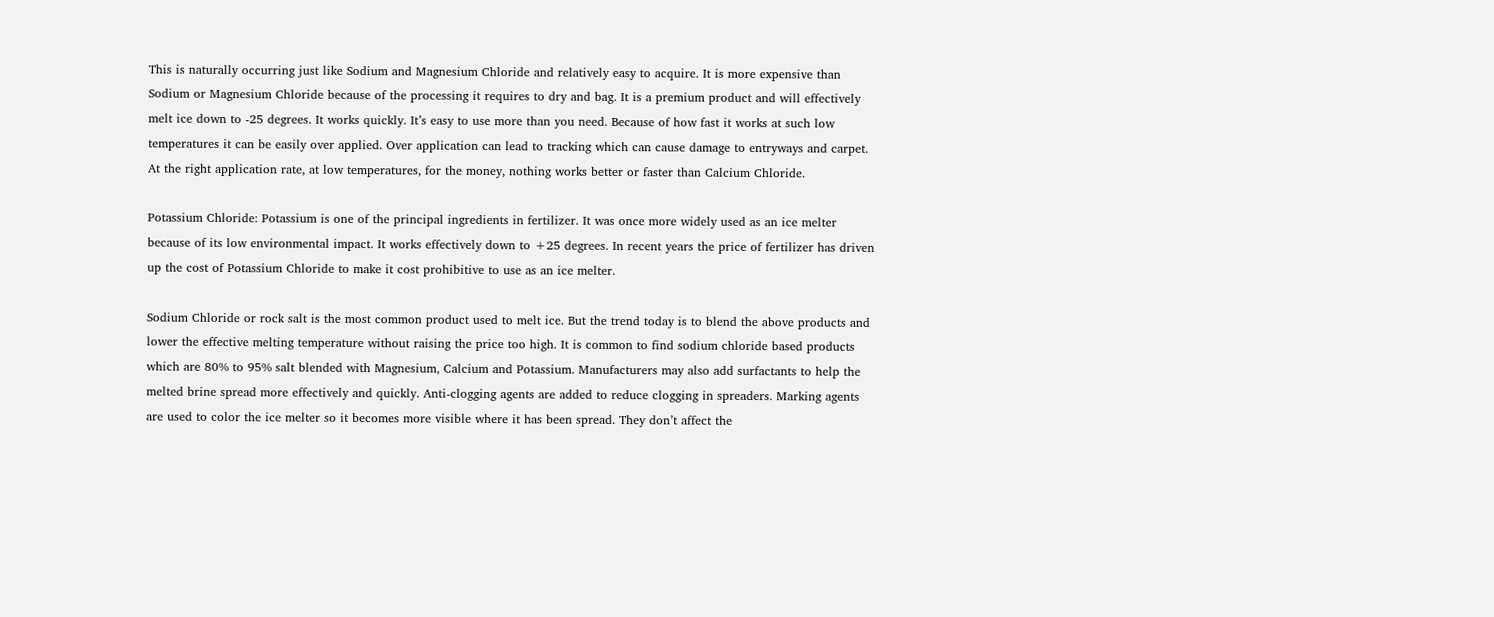This is naturally occurring just like Sodium and Magnesium Chloride and relatively easy to acquire. It is more expensive than Sodium or Magnesium Chloride because of the processing it requires to dry and bag. It is a premium product and will effectively melt ice down to -25 degrees. It works quickly. It’s easy to use more than you need. Because of how fast it works at such low temperatures it can be easily over applied. Over application can lead to tracking which can cause damage to entryways and carpet. At the right application rate, at low temperatures, for the money, nothing works better or faster than Calcium Chloride.

Potassium Chloride: Potassium is one of the principal ingredients in fertilizer. It was once more widely used as an ice melter because of its low environmental impact. It works effectively down to +25 degrees. In recent years the price of fertilizer has driven up the cost of Potassium Chloride to make it cost prohibitive to use as an ice melter.

Sodium Chloride or rock salt is the most common product used to melt ice. But the trend today is to blend the above products and lower the effective melting temperature without raising the price too high. It is common to find sodium chloride based products which are 80% to 95% salt blended with Magnesium, Calcium and Potassium. Manufacturers may also add surfactants to help the melted brine spread more effectively and quickly. Anti-clogging agents are added to reduce clogging in spreaders. Marking agents are used to color the ice melter so it becomes more visible where it has been spread. They don’t affect the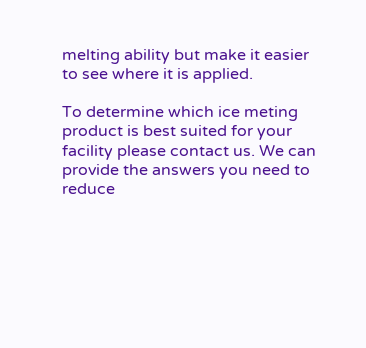melting ability but make it easier to see where it is applied.

To determine which ice meting product is best suited for your facility please contact us. We can provide the answers you need to reduce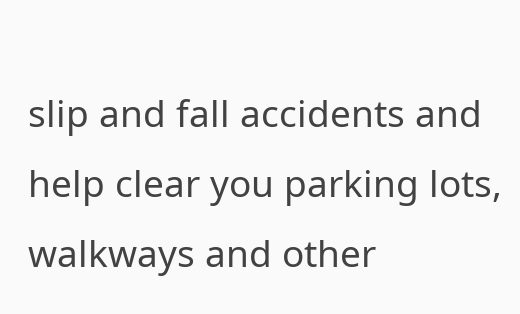slip and fall accidents and help clear you parking lots, walkways and other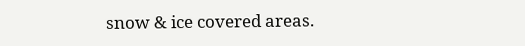snow & ice covered areas.